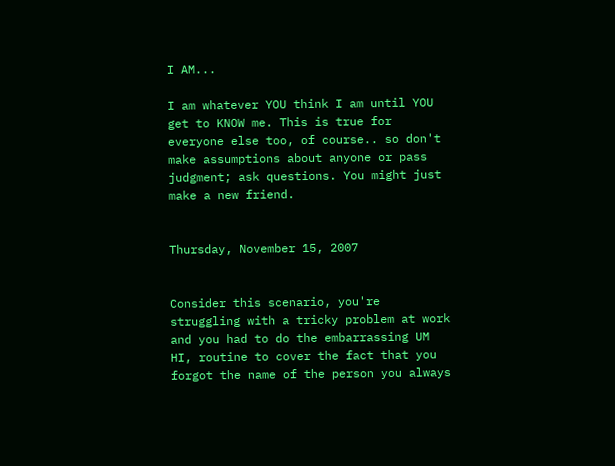I AM...

I am whatever YOU think I am until YOU get to KNOW me. This is true for everyone else too, of course.. so don't make assumptions about anyone or pass judgment; ask questions. You might just make a new friend.


Thursday, November 15, 2007


Consider this scenario, you're struggling with a tricky problem at work and you had to do the embarrassing UM HI, routine to cover the fact that you forgot the name of the person you always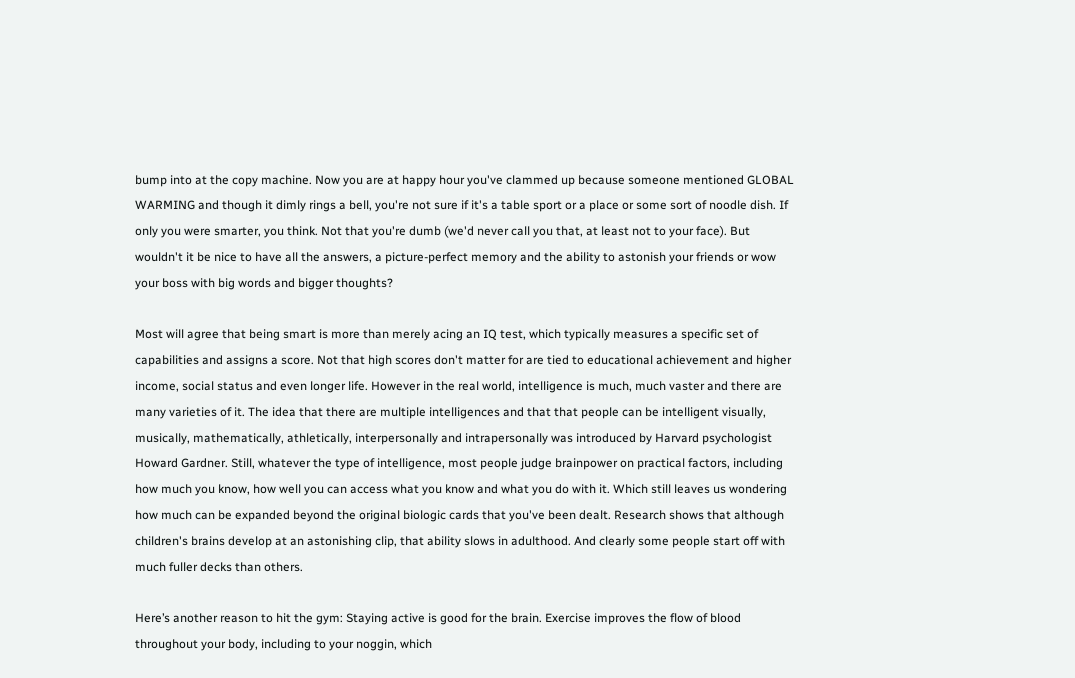bump into at the copy machine. Now you are at happy hour you've clammed up because someone mentioned GLOBAL WARMING and though it dimly rings a bell, you're not sure if it's a table sport or a place or some sort of noodle dish. If only you were smarter, you think. Not that you're dumb (we'd never call you that, at least not to your face). But wouldn't it be nice to have all the answers, a picture-perfect memory and the ability to astonish your friends or wow your boss with big words and bigger thoughts?

Most will agree that being smart is more than merely acing an IQ test, which typically measures a specific set of capabilities and assigns a score. Not that high scores don't matter for are tied to educational achievement and higher income, social status and even longer life. However in the real world, intelligence is much, much vaster and there are many varieties of it. The idea that there are multiple intelligences and that that people can be intelligent visually, musically, mathematically, athletically, interpersonally and intrapersonally was introduced by Harvard psychologist Howard Gardner. Still, whatever the type of intelligence, most people judge brainpower on practical factors, including how much you know, how well you can access what you know and what you do with it. Which still leaves us wondering how much can be expanded beyond the original biologic cards that you've been dealt. Research shows that although children's brains develop at an astonishing clip, that ability slows in adulthood. And clearly some people start off with much fuller decks than others.

Here’s another reason to hit the gym: Staying active is good for the brain. Exercise improves the flow of blood throughout your body, including to your noggin, which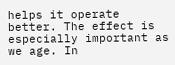helps it operate better. The effect is especially important as we age. In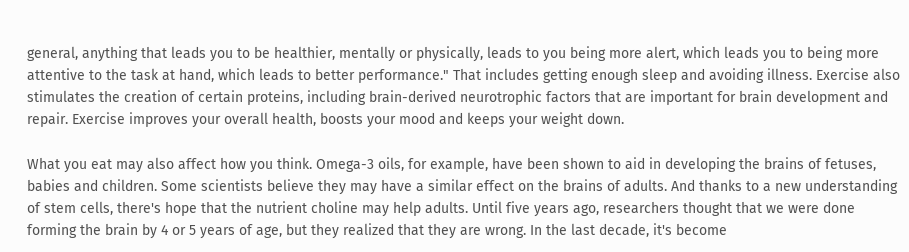general, anything that leads you to be healthier, mentally or physically, leads to you being more alert, which leads you to being more attentive to the task at hand, which leads to better performance." That includes getting enough sleep and avoiding illness. Exercise also stimulates the creation of certain proteins, including brain-derived neurotrophic factors that are important for brain development and repair. Exercise improves your overall health, boosts your mood and keeps your weight down.

What you eat may also affect how you think. Omega-3 oils, for example, have been shown to aid in developing the brains of fetuses, babies and children. Some scientists believe they may have a similar effect on the brains of adults. And thanks to a new understanding of stem cells, there's hope that the nutrient choline may help adults. Until five years ago, researchers thought that we were done forming the brain by 4 or 5 years of age, but they realized that they are wrong. In the last decade, it's become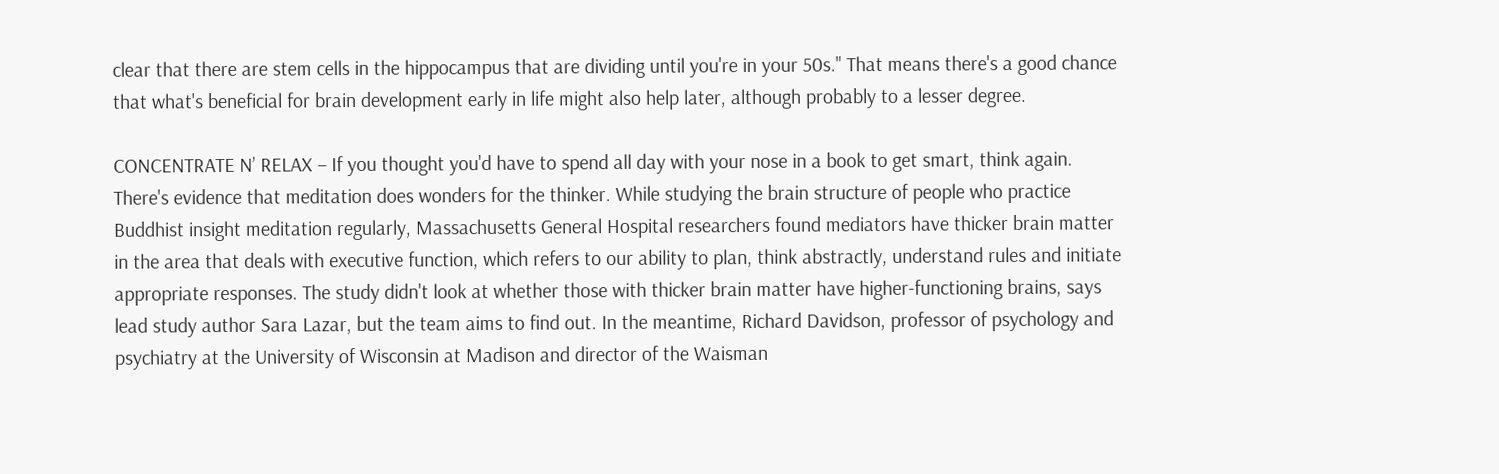clear that there are stem cells in the hippocampus that are dividing until you're in your 50s." That means there's a good chance that what's beneficial for brain development early in life might also help later, although probably to a lesser degree.

CONCENTRATE N’ RELAX – If you thought you'd have to spend all day with your nose in a book to get smart, think again. There's evidence that meditation does wonders for the thinker. While studying the brain structure of people who practice Buddhist insight meditation regularly, Massachusetts General Hospital researchers found mediators have thicker brain matter in the area that deals with executive function, which refers to our ability to plan, think abstractly, understand rules and initiate appropriate responses. The study didn't look at whether those with thicker brain matter have higher-functioning brains, says lead study author Sara Lazar, but the team aims to find out. In the meantime, Richard Davidson, professor of psychology and psychiatry at the University of Wisconsin at Madison and director of the Waisman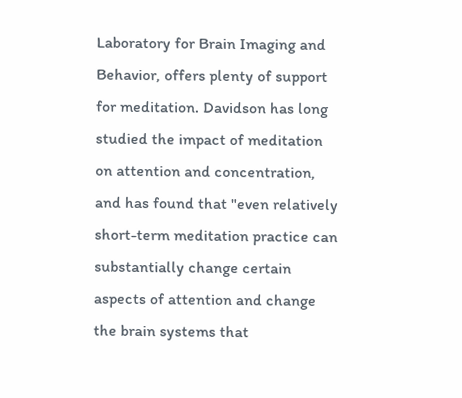Laboratory for Brain Imaging and Behavior, offers plenty of support for meditation. Davidson has long studied the impact of meditation on attention and concentration, and has found that "even relatively short-term meditation practice can substantially change certain aspects of attention and change the brain systems that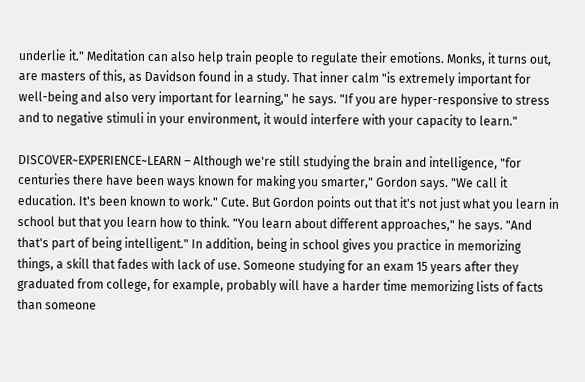underlie it." Meditation can also help train people to regulate their emotions. Monks, it turns out, are masters of this, as Davidson found in a study. That inner calm "is extremely important for well-being and also very important for learning," he says. "If you are hyper-responsive to stress and to negative stimuli in your environment, it would interfere with your capacity to learn."

DISCOVER~EXPERIENCE~LEARN – Although we're still studying the brain and intelligence, "for centuries there have been ways known for making you smarter," Gordon says. "We call it education. It's been known to work." Cute. But Gordon points out that it's not just what you learn in school but that you learn how to think. "You learn about different approaches," he says. "And that's part of being intelligent." In addition, being in school gives you practice in memorizing things, a skill that fades with lack of use. Someone studying for an exam 15 years after they graduated from college, for example, probably will have a harder time memorizing lists of facts than someone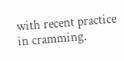with recent practice in cramming.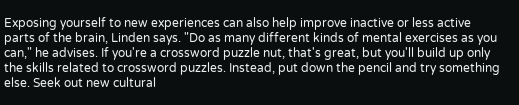Exposing yourself to new experiences can also help improve inactive or less active parts of the brain, Linden says. "Do as many different kinds of mental exercises as you can," he advises. If you're a crossword puzzle nut, that's great, but you'll build up only the skills related to crossword puzzles. Instead, put down the pencil and try something else. Seek out new cultural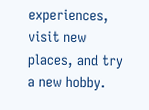experiences, visit new places, and try a new hobby.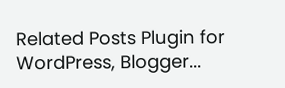Related Posts Plugin for WordPress, Blogger...